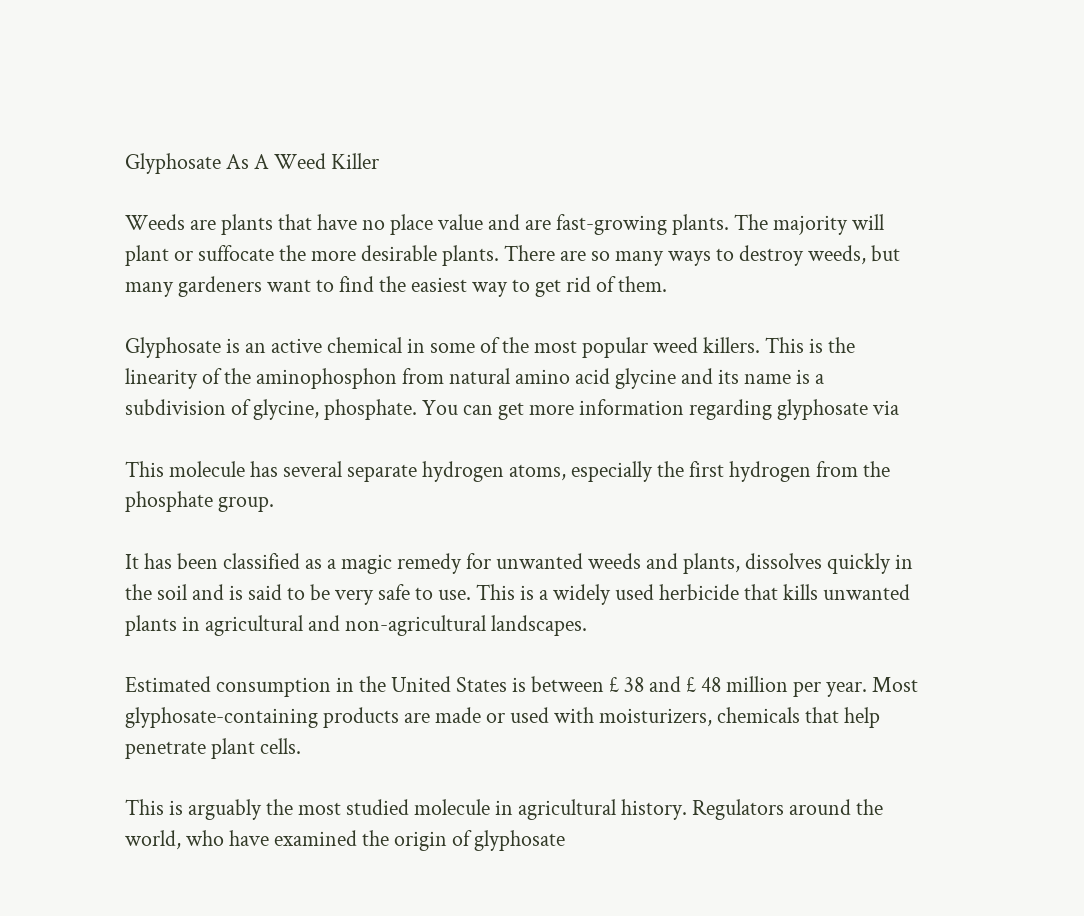Glyphosate As A Weed Killer

Weeds are plants that have no place value and are fast-growing plants. The majority will plant or suffocate the more desirable plants. There are so many ways to destroy weeds, but many gardeners want to find the easiest way to get rid of them.

Glyphosate is an active chemical in some of the most popular weed killers. This is the linearity of the aminophosphon from natural amino acid glycine and its name is a subdivision of glycine, phosphate. You can get more information regarding glyphosate via

This molecule has several separate hydrogen atoms, especially the first hydrogen from the phosphate group.

It has been classified as a magic remedy for unwanted weeds and plants, dissolves quickly in the soil and is said to be very safe to use. This is a widely used herbicide that kills unwanted plants in agricultural and non-agricultural landscapes.

Estimated consumption in the United States is between £ 38 and £ 48 million per year. Most glyphosate-containing products are made or used with moisturizers, chemicals that help penetrate plant cells.

This is arguably the most studied molecule in agricultural history. Regulators around the world, who have examined the origin of glyphosate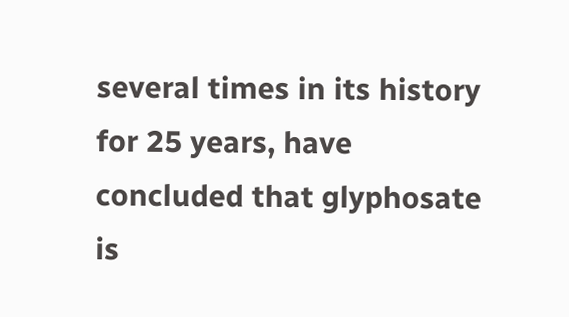several times in its history for 25 years, have concluded that glyphosate is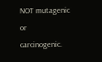NOT mutagenic or carcinogenic.